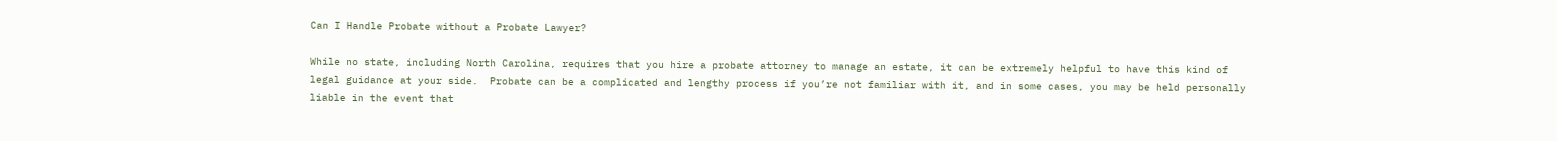Can I Handle Probate without a Probate Lawyer?

While no state, including North Carolina, requires that you hire a probate attorney to manage an estate, it can be extremely helpful to have this kind of legal guidance at your side.  Probate can be a complicated and lengthy process if you’re not familiar with it, and in some cases, you may be held personally liable in the event that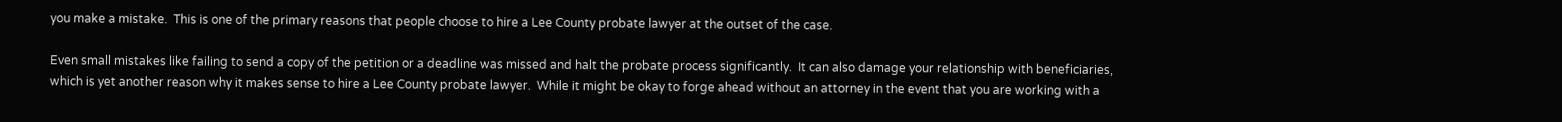you make a mistake.  This is one of the primary reasons that people choose to hire a Lee County probate lawyer at the outset of the case.

Even small mistakes like failing to send a copy of the petition or a deadline was missed and halt the probate process significantly.  It can also damage your relationship with beneficiaries, which is yet another reason why it makes sense to hire a Lee County probate lawyer.  While it might be okay to forge ahead without an attorney in the event that you are working with a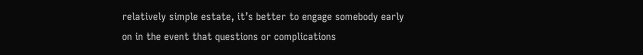relatively simple estate, it’s better to engage somebody early on in the event that questions or complications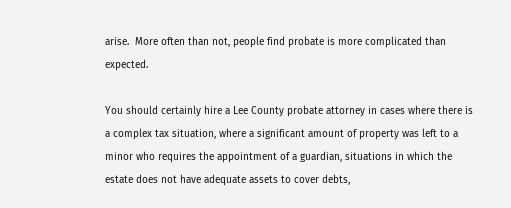arise.  More often than not, people find probate is more complicated than expected.

You should certainly hire a Lee County probate attorney in cases where there is a complex tax situation, where a significant amount of property was left to a minor who requires the appointment of a guardian, situations in which the estate does not have adequate assets to cover debts,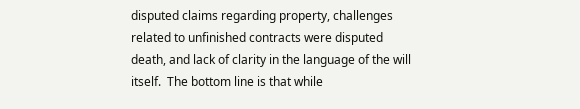disputed claims regarding property, challenges related to unfinished contracts were disputed death, and lack of clarity in the language of the will itself.  The bottom line is that while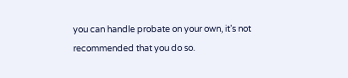you can handle probate on your own, it’s not recommended that you do so.